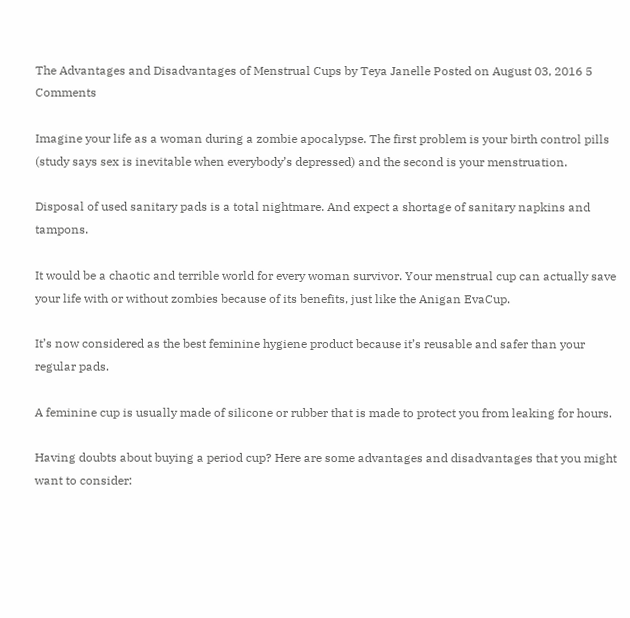The Advantages and Disadvantages of Menstrual Cups by Teya Janelle Posted on August 03, 2016 5 Comments

Imagine your life as a woman during a zombie apocalypse. The first problem is your birth control pills (study says sex is inevitable when everybody’s depressed) and the second is your menstruation.

Disposal of used sanitary pads is a total nightmare. And expect a shortage of sanitary napkins and tampons.

It would be a chaotic and terrible world for every woman survivor. Your menstrual cup can actually save your life with or without zombies because of its benefits, just like the Anigan EvaCup.

It’s now considered as the best feminine hygiene product because it’s reusable and safer than your regular pads.

A feminine cup is usually made of silicone or rubber that is made to protect you from leaking for hours.

Having doubts about buying a period cup? Here are some advantages and disadvantages that you might want to consider: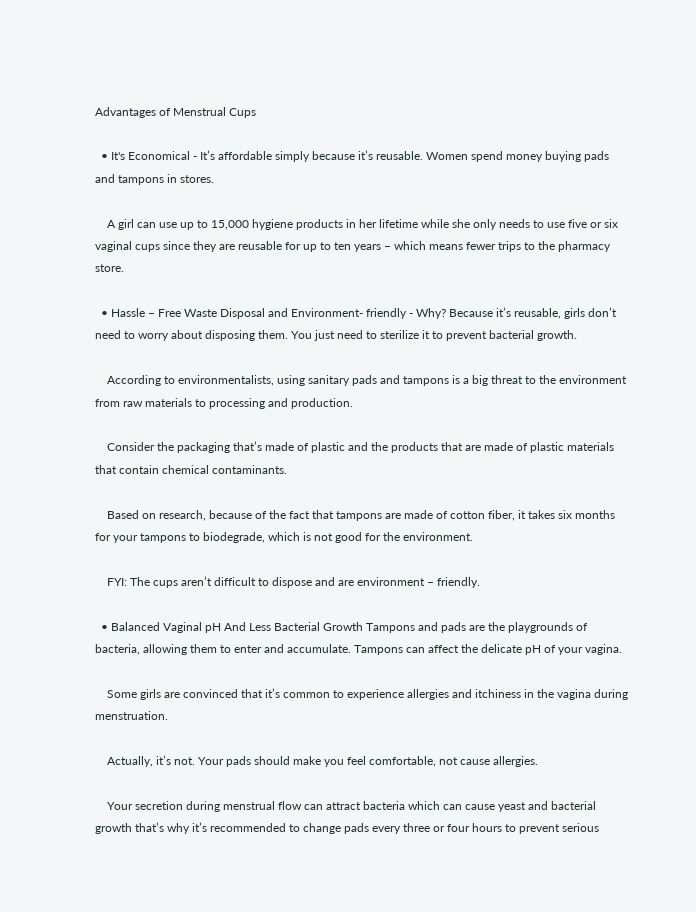Advantages of Menstrual Cups

  • It's Economical - It’s affordable simply because it’s reusable. Women spend money buying pads and tampons in stores.

    A girl can use up to 15,000 hygiene products in her lifetime while she only needs to use five or six vaginal cups since they are reusable for up to ten years – which means fewer trips to the pharmacy store.

  • Hassle – Free Waste Disposal and Environment- friendly - Why? Because it’s reusable, girls don’t need to worry about disposing them. You just need to sterilize it to prevent bacterial growth.

    According to environmentalists, using sanitary pads and tampons is a big threat to the environment from raw materials to processing and production.

    Consider the packaging that’s made of plastic and the products that are made of plastic materials that contain chemical contaminants.

    Based on research, because of the fact that tampons are made of cotton fiber, it takes six months for your tampons to biodegrade, which is not good for the environment.

    FYI: The cups aren’t difficult to dispose and are environment – friendly.

  • Balanced Vaginal pH And Less Bacterial Growth Tampons and pads are the playgrounds of bacteria, allowing them to enter and accumulate. Tampons can affect the delicate pH of your vagina.

    Some girls are convinced that it’s common to experience allergies and itchiness in the vagina during menstruation.

    Actually, it’s not. Your pads should make you feel comfortable, not cause allergies.

    Your secretion during menstrual flow can attract bacteria which can cause yeast and bacterial growth that’s why it’s recommended to change pads every three or four hours to prevent serious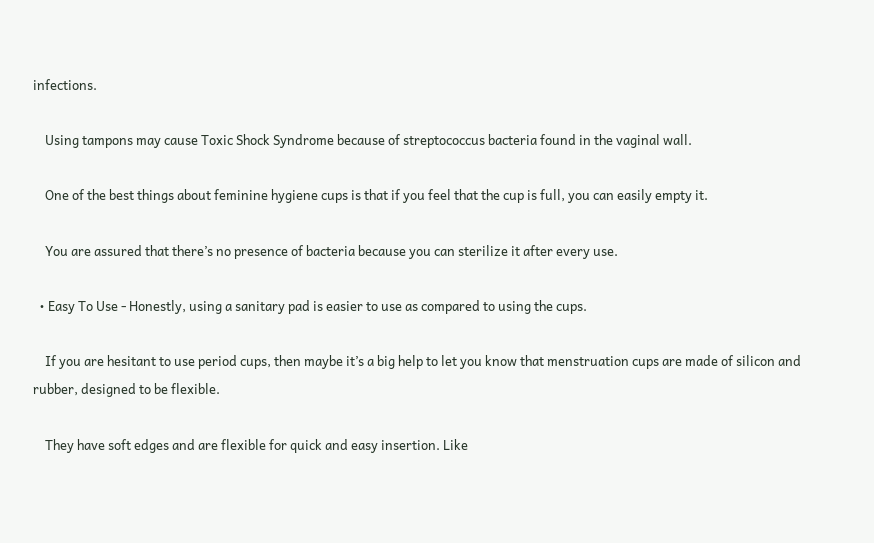infections.

    Using tampons may cause Toxic Shock Syndrome because of streptococcus bacteria found in the vaginal wall.

    One of the best things about feminine hygiene cups is that if you feel that the cup is full, you can easily empty it.

    You are assured that there’s no presence of bacteria because you can sterilize it after every use.

  • Easy To Use - Honestly, using a sanitary pad is easier to use as compared to using the cups.

    If you are hesitant to use period cups, then maybe it’s a big help to let you know that menstruation cups are made of silicon and rubber, designed to be flexible.

    They have soft edges and are flexible for quick and easy insertion. Like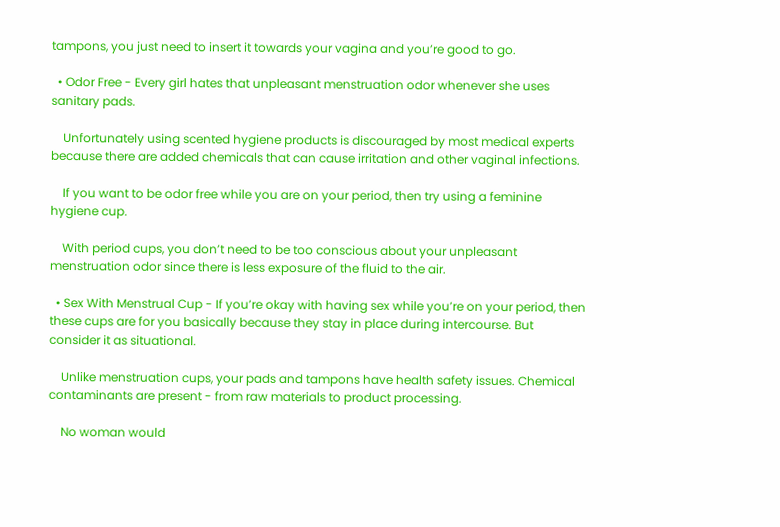tampons, you just need to insert it towards your vagina and you’re good to go.

  • Odor Free - Every girl hates that unpleasant menstruation odor whenever she uses sanitary pads.

    Unfortunately using scented hygiene products is discouraged by most medical experts because there are added chemicals that can cause irritation and other vaginal infections.

    If you want to be odor free while you are on your period, then try using a feminine hygiene cup.

    With period cups, you don’t need to be too conscious about your unpleasant menstruation odor since there is less exposure of the fluid to the air.

  • Sex With Menstrual Cup - If you’re okay with having sex while you’re on your period, then these cups are for you basically because they stay in place during intercourse. But consider it as situational.

    Unlike menstruation cups, your pads and tampons have health safety issues. Chemical contaminants are present - from raw materials to product processing.

    No woman would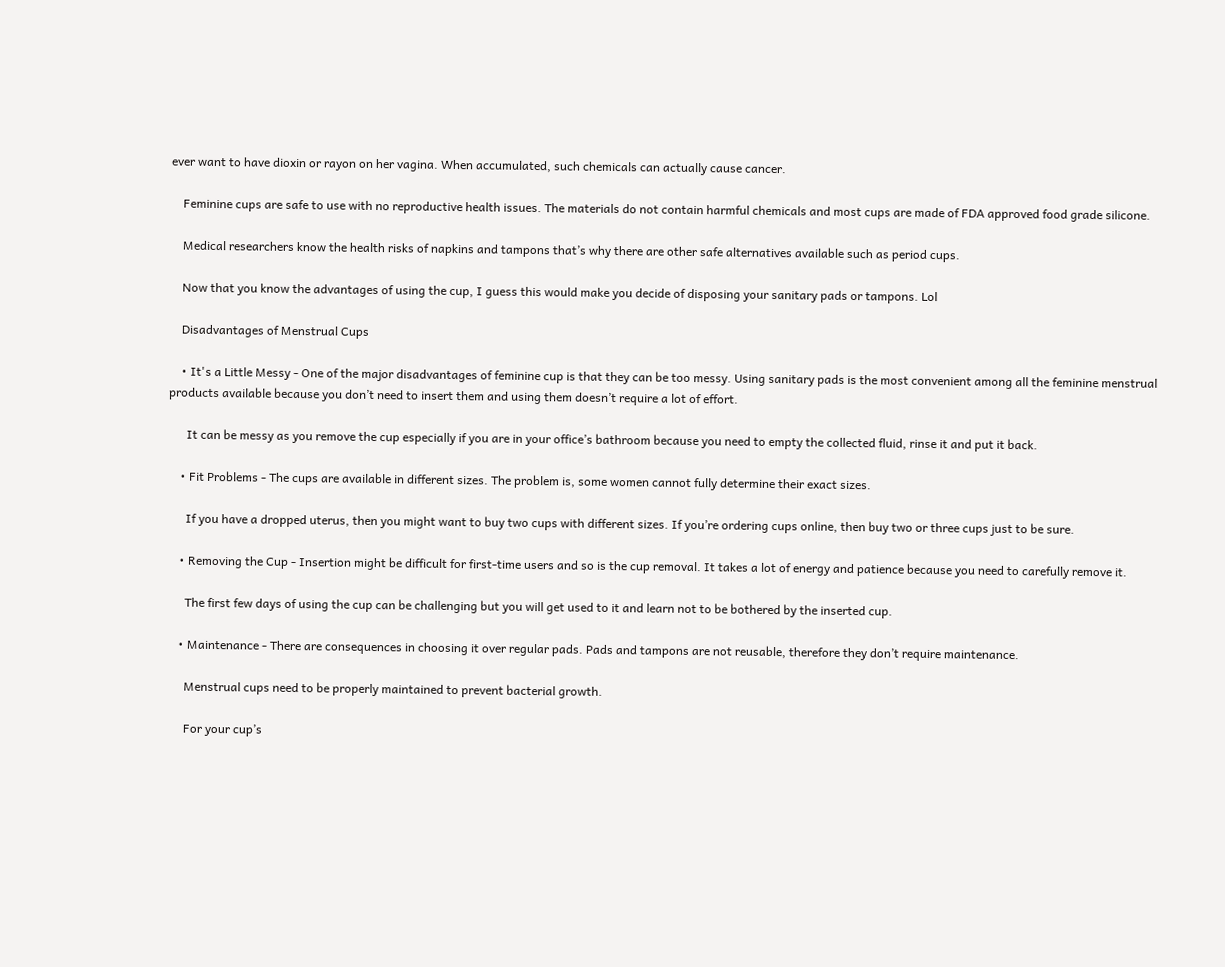ever want to have dioxin or rayon on her vagina. When accumulated, such chemicals can actually cause cancer.

    Feminine cups are safe to use with no reproductive health issues. The materials do not contain harmful chemicals and most cups are made of FDA approved food grade silicone.

    Medical researchers know the health risks of napkins and tampons that’s why there are other safe alternatives available such as period cups.

    Now that you know the advantages of using the cup, I guess this would make you decide of disposing your sanitary pads or tampons. Lol

    Disadvantages of Menstrual Cups

    • It's a Little Messy - One of the major disadvantages of feminine cup is that they can be too messy. Using sanitary pads is the most convenient among all the feminine menstrual products available because you don’t need to insert them and using them doesn’t require a lot of effort.

      It can be messy as you remove the cup especially if you are in your office’s bathroom because you need to empty the collected fluid, rinse it and put it back.

    • Fit Problems - The cups are available in different sizes. The problem is, some women cannot fully determine their exact sizes.

      If you have a dropped uterus, then you might want to buy two cups with different sizes. If you’re ordering cups online, then buy two or three cups just to be sure.

    • Removing the Cup - Insertion might be difficult for first-time users and so is the cup removal. It takes a lot of energy and patience because you need to carefully remove it.

      The first few days of using the cup can be challenging but you will get used to it and learn not to be bothered by the inserted cup.

    • Maintenance - There are consequences in choosing it over regular pads. Pads and tampons are not reusable, therefore they don’t require maintenance.

      Menstrual cups need to be properly maintained to prevent bacterial growth.

      For your cup’s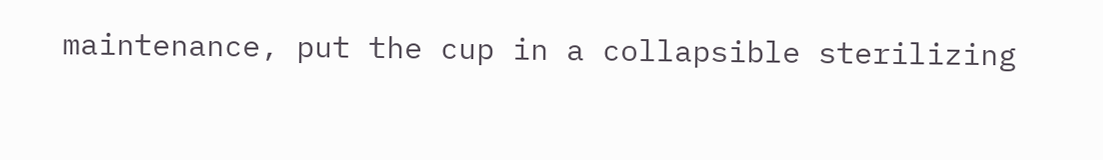maintenance, put the cup in a collapsible sterilizing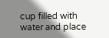cup filled with water and place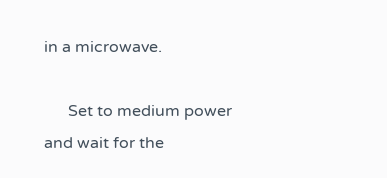in a microwave.

      Set to medium power and wait for the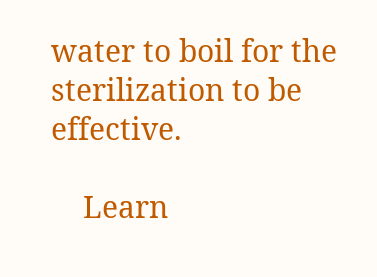water to boil for the sterilization to be effective.

    Learn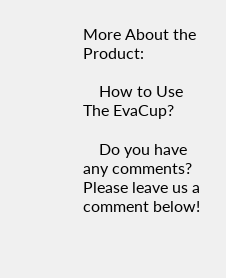More About the Product:

    How to Use The EvaCup?

    Do you have any comments? Please leave us a comment below!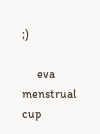;)

     eva menstrual cup